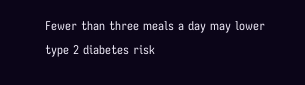Fewer than three meals a day may lower type 2 diabetes risk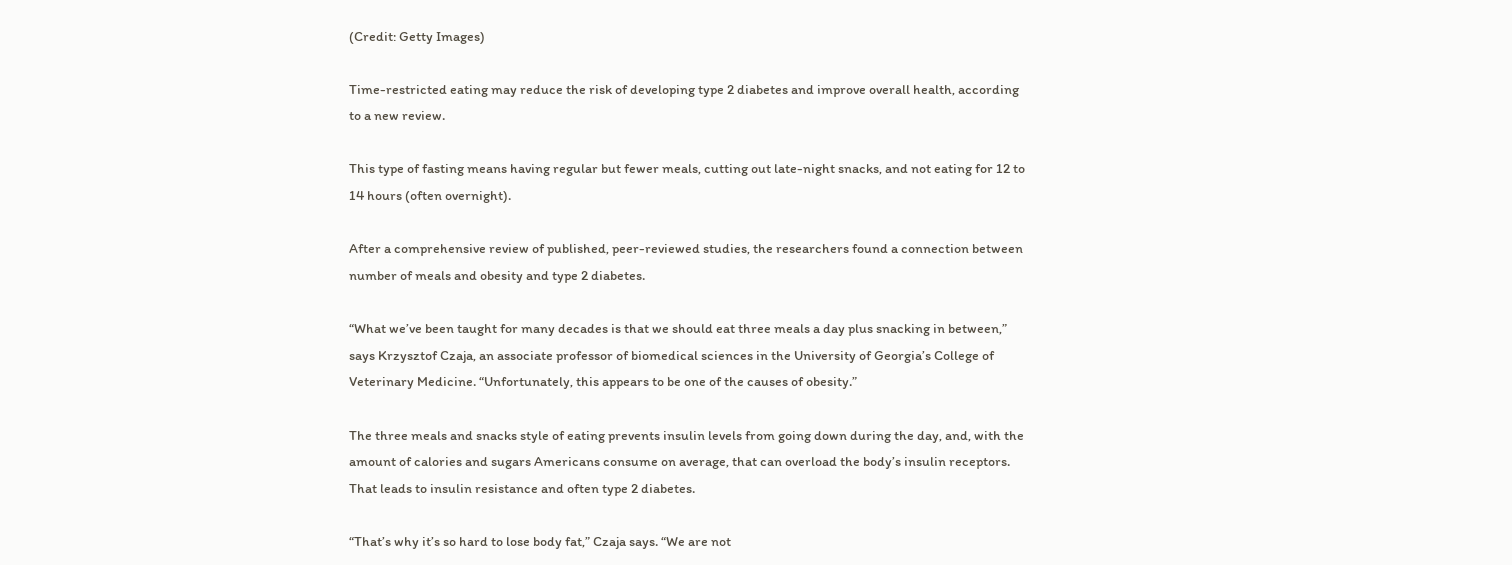(Credit: Getty Images)

Time-restricted eating may reduce the risk of developing type 2 diabetes and improve overall health, according to a new review.

This type of fasting means having regular but fewer meals, cutting out late-night snacks, and not eating for 12 to 14 hours (often overnight).

After a comprehensive review of published, peer-reviewed studies, the researchers found a connection between number of meals and obesity and type 2 diabetes.

“What we’ve been taught for many decades is that we should eat three meals a day plus snacking in between,” says Krzysztof Czaja, an associate professor of biomedical sciences in the University of Georgia’s College of Veterinary Medicine. “Unfortunately, this appears to be one of the causes of obesity.”

The three meals and snacks style of eating prevents insulin levels from going down during the day, and, with the amount of calories and sugars Americans consume on average, that can overload the body’s insulin receptors. That leads to insulin resistance and often type 2 diabetes.

“That’s why it’s so hard to lose body fat,” Czaja says. “We are not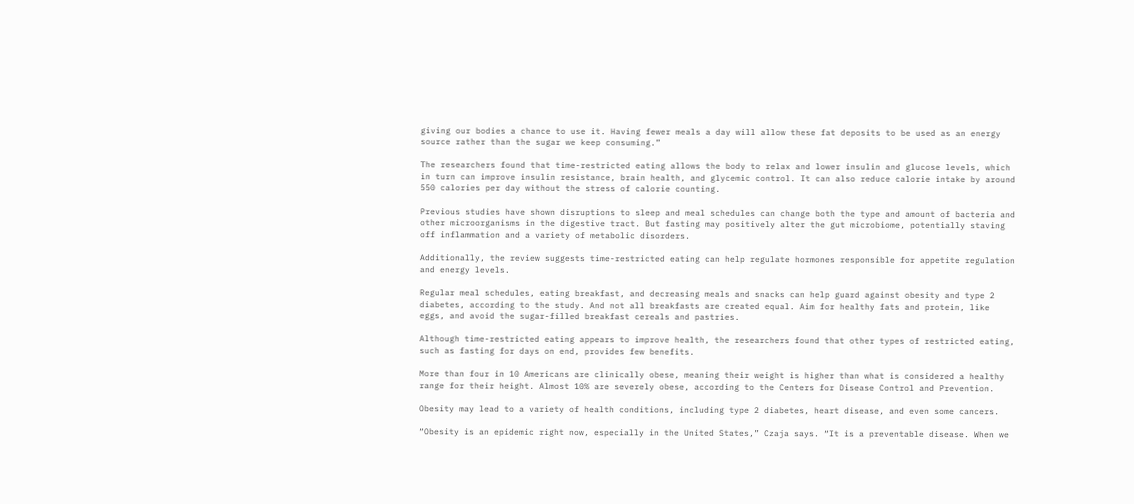giving our bodies a chance to use it. Having fewer meals a day will allow these fat deposits to be used as an energy source rather than the sugar we keep consuming.”

The researchers found that time-restricted eating allows the body to relax and lower insulin and glucose levels, which in turn can improve insulin resistance, brain health, and glycemic control. It can also reduce calorie intake by around 550 calories per day without the stress of calorie counting.

Previous studies have shown disruptions to sleep and meal schedules can change both the type and amount of bacteria and other microorganisms in the digestive tract. But fasting may positively alter the gut microbiome, potentially staving off inflammation and a variety of metabolic disorders.

Additionally, the review suggests time-restricted eating can help regulate hormones responsible for appetite regulation and energy levels.

Regular meal schedules, eating breakfast, and decreasing meals and snacks can help guard against obesity and type 2 diabetes, according to the study. And not all breakfasts are created equal. Aim for healthy fats and protein, like eggs, and avoid the sugar-filled breakfast cereals and pastries.

Although time-restricted eating appears to improve health, the researchers found that other types of restricted eating, such as fasting for days on end, provides few benefits.

More than four in 10 Americans are clinically obese, meaning their weight is higher than what is considered a healthy range for their height. Almost 10% are severely obese, according to the Centers for Disease Control and Prevention.

Obesity may lead to a variety of health conditions, including type 2 diabetes, heart disease, and even some cancers.

“Obesity is an epidemic right now, especially in the United States,” Czaja says. “It is a preventable disease. When we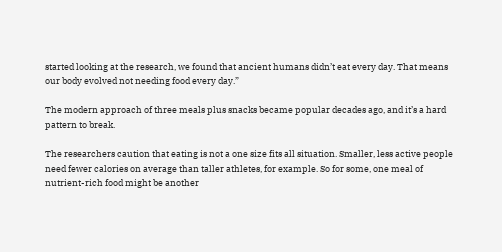started looking at the research, we found that ancient humans didn’t eat every day. That means our body evolved not needing food every day.”

The modern approach of three meals plus snacks became popular decades ago, and it’s a hard pattern to break.

The researchers caution that eating is not a one size fits all situation. Smaller, less active people need fewer calories on average than taller athletes, for example. So for some, one meal of nutrient-rich food might be another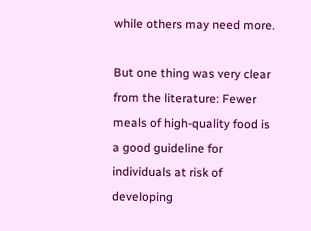while others may need more.

But one thing was very clear from the literature: Fewer meals of high-quality food is a good guideline for individuals at risk of developing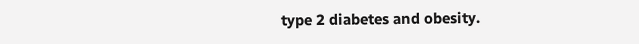type 2 diabetes and obesity.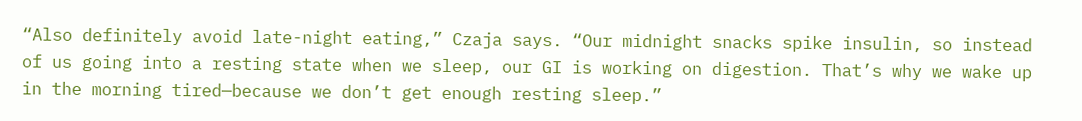“Also definitely avoid late-night eating,” Czaja says. “Our midnight snacks spike insulin, so instead of us going into a resting state when we sleep, our GI is working on digestion. That’s why we wake up in the morning tired—because we don’t get enough resting sleep.”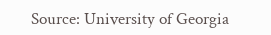Source: University of Georgia